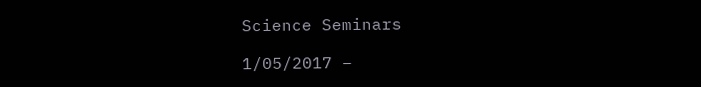Science Seminars

1/05/2017 –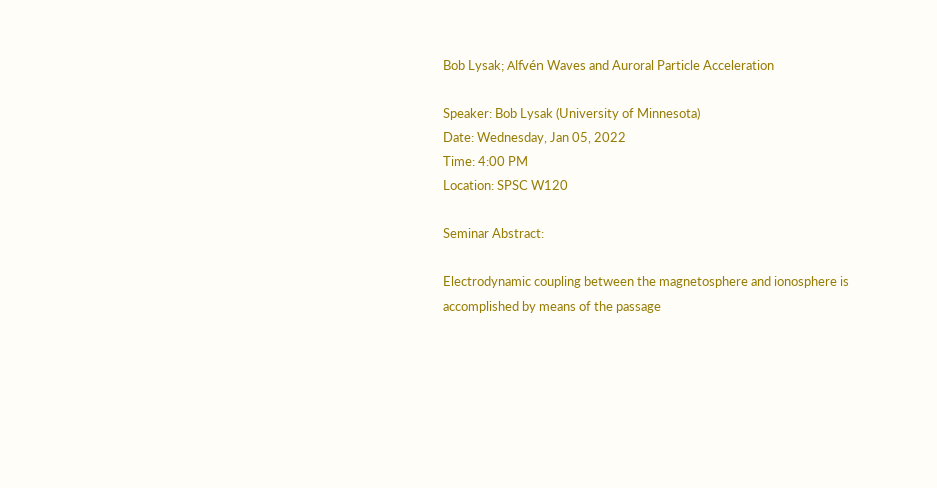Bob Lysak; Alfvén Waves and Auroral Particle Acceleration

Speaker: Bob Lysak (University of Minnesota)
Date: Wednesday, Jan 05, 2022
Time: 4:00 PM
Location: SPSC W120

Seminar Abstract:

Electrodynamic coupling between the magnetosphere and ionosphere is accomplished by means of the passage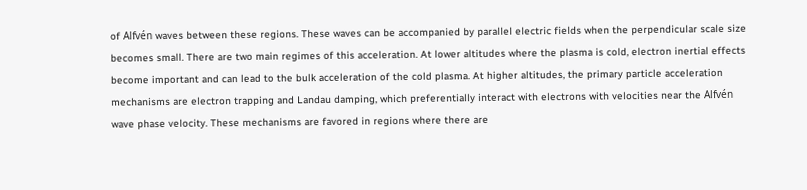of Alfvén waves between these regions. These waves can be accompanied by parallel electric fields when the perpendicular scale size becomes small. There are two main regimes of this acceleration. At lower altitudes where the plasma is cold, electron inertial effects become important and can lead to the bulk acceleration of the cold plasma. At higher altitudes, the primary particle acceleration mechanisms are electron trapping and Landau damping, which preferentially interact with electrons with velocities near the Alfvén wave phase velocity. These mechanisms are favored in regions where there are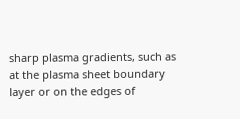sharp plasma gradients, such as at the plasma sheet boundary layer or on the edges of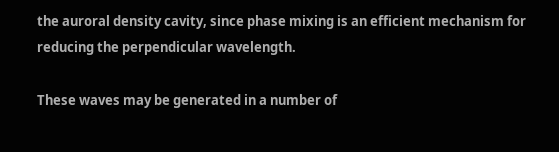the auroral density cavity, since phase mixing is an efficient mechanism for reducing the perpendicular wavelength.

These waves may be generated in a number of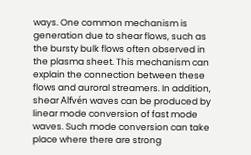ways. One common mechanism is generation due to shear flows, such as the bursty bulk flows often observed in the plasma sheet. This mechanism can explain the connection between these flows and auroral streamers. In addition, shear Alfvén waves can be produced by linear mode conversion of fast mode waves. Such mode conversion can take place where there are strong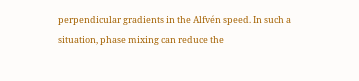perpendicular gradients in the Alfvén speed. In such a situation, phase mixing can reduce the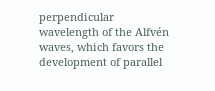perpendicular wavelength of the Alfvén waves, which favors the development of parallel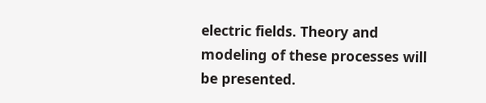electric fields. Theory and modeling of these processes will be presented.